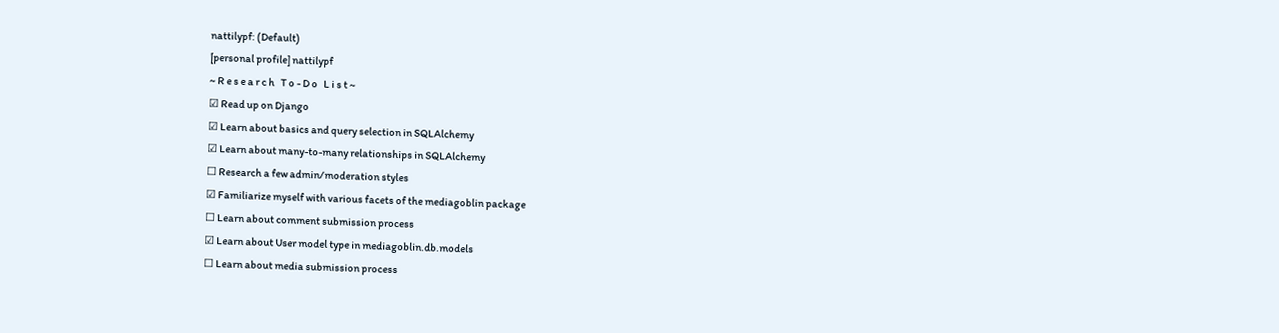nattilypf: (Default)
[personal profile] nattilypf
~ R e s e a r c h   T o - D o   L i s t ~
☑ Read up on Django
☑ Learn about basics and query selection in SQLAlchemy
☑ Learn about many-to-many relationships in SQLAlchemy
☐ Research a few admin/moderation styles
☑ Familiarize myself with various facets of the mediagoblin package
☐ Learn about comment submission process
☑ Learn about User model type in mediagoblin.db.models
☐ Learn about media submission process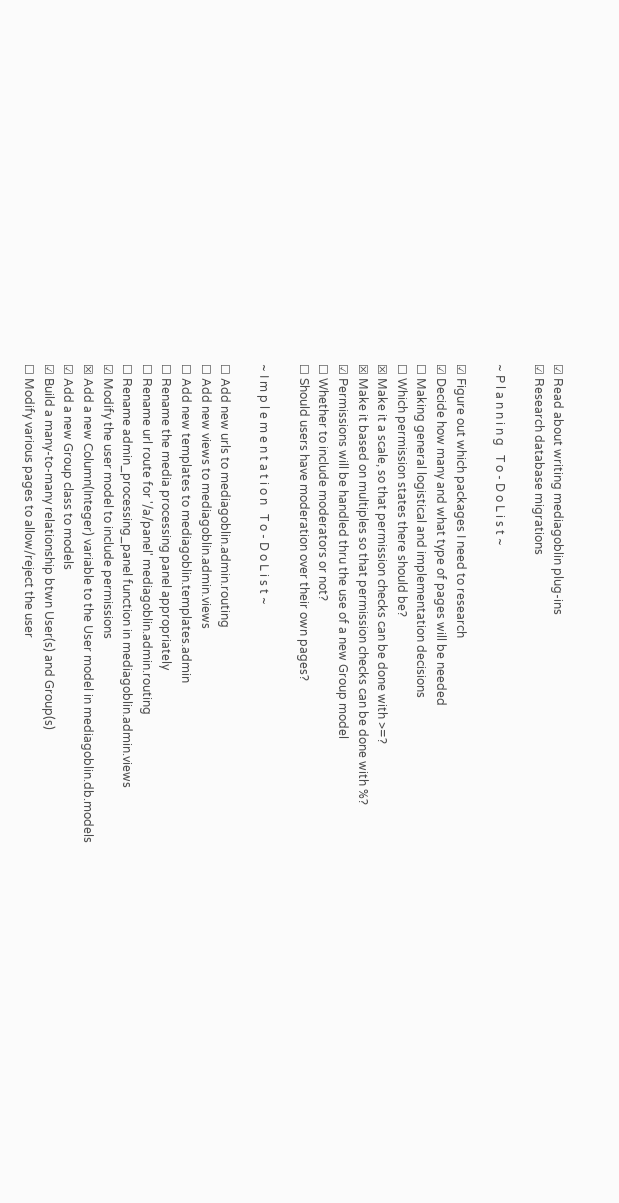☑ Read about writing mediagoblin plug-ins
☑ Research database migrations

~ P l a n n i n g   T o - D o L i s t ~

☑ Figure out which packages I need to research
☑ Decide how many and what type of pages will be needed
☐ Making general logistical and implementation decisions
☐ Which permission states there should be?
☒ Make it a scale, so that permission checks can be done with >=?
☒ Make it based on multiples so that permission checks can be done with %?
☑ Permissions will be handled thru the use of a new Group model
☐ Whether to include moderators or not?
☐ Should users have moderation over their own pages?

~ I m p l e m e n t a t i o n   T o - D o L i s t ~

☐ Add new urls to mediagoblin.admin.routing
☐ Add new views to mediagoblin.admin.views
☐ Add new templates to mediagoblin.templates.admin
☐ Rename the media processing panel appropriately
☐ Rename url route for '/a/panel' mediagoblin.admin.routing
☐ Rename admin_processing_panel function in mediagoblin.admin.views
☑ Modify the user model to include permissions
☒ Add a new Column(Integer) variable to the User model in mediagoblin.db.models
☑ Add a new Group class to models
☑ Build a many-to-many relationship btwn User(s) and Group(s)
☐ Modify various pages to allow/reject the user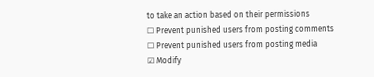to take an action based on their permissions
☐ Prevent punished users from posting comments
☐ Prevent punished users from posting media
☑ Modify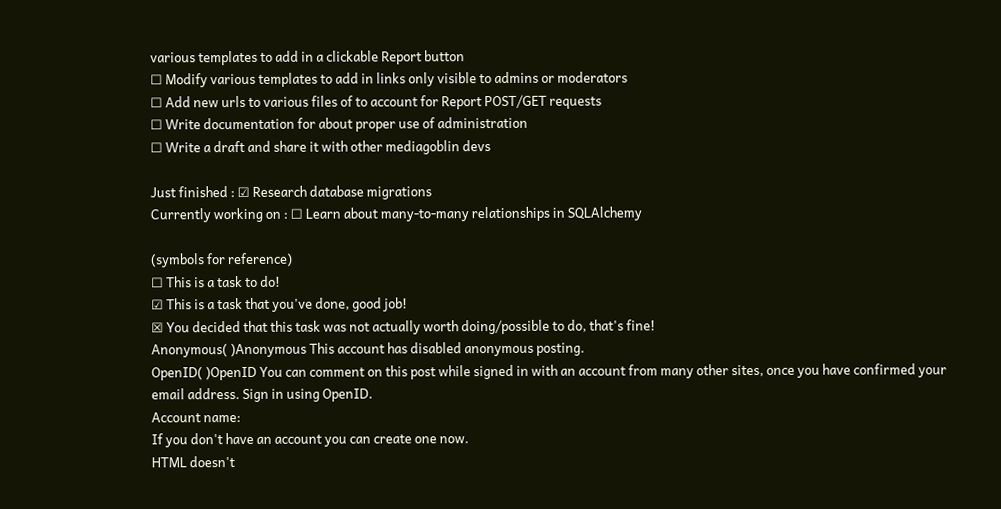various templates to add in a clickable Report button
☐ Modify various templates to add in links only visible to admins or moderators
☐ Add new urls to various files of to account for Report POST/GET requests
☐ Write documentation for about proper use of administration
☐ Write a draft and share it with other mediagoblin devs

Just finished : ☑ Research database migrations
Currently working on : ☐ Learn about many-to-many relationships in SQLAlchemy

(symbols for reference)
☐ This is a task to do!
☑ This is a task that you've done, good job!
☒ You decided that this task was not actually worth doing/possible to do, that's fine!
Anonymous( )Anonymous This account has disabled anonymous posting.
OpenID( )OpenID You can comment on this post while signed in with an account from many other sites, once you have confirmed your email address. Sign in using OpenID.
Account name:
If you don't have an account you can create one now.
HTML doesn't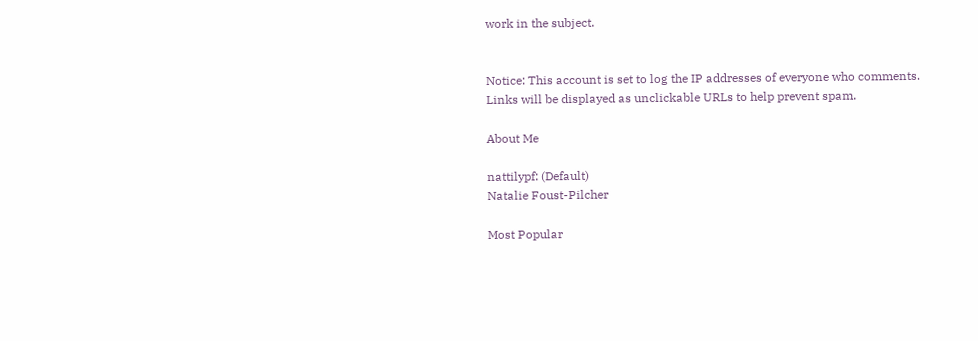work in the subject.


Notice: This account is set to log the IP addresses of everyone who comments.
Links will be displayed as unclickable URLs to help prevent spam.

About Me

nattilypf: (Default)
Natalie Foust-Pilcher

Most Popular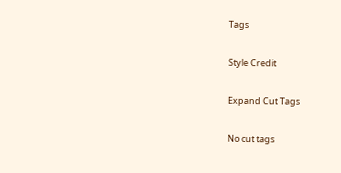Tags

Style Credit

Expand Cut Tags

No cut tags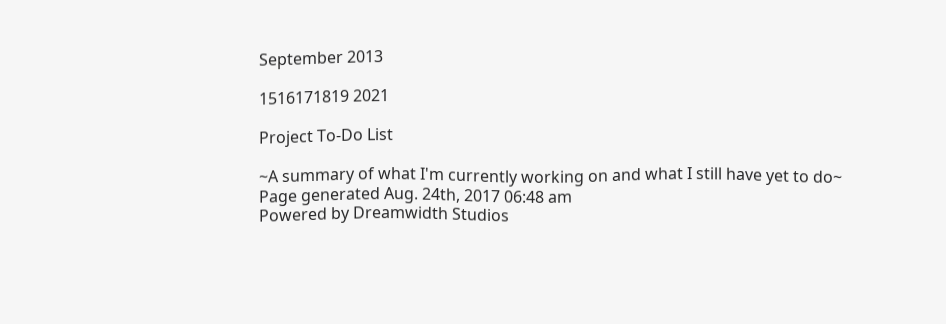September 2013

1516171819 2021

Project To-Do List

~A summary of what I'm currently working on and what I still have yet to do~
Page generated Aug. 24th, 2017 06:48 am
Powered by Dreamwidth Studios